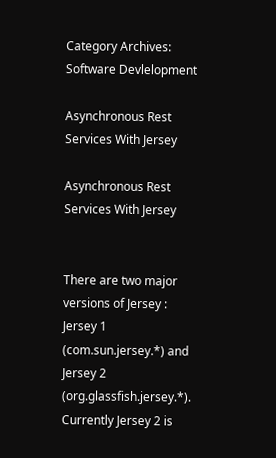Category Archives: Software Devlelopment

Asynchronous Rest Services With Jersey

Asynchronous Rest Services With Jersey


There are two major versions of Jersey : Jersey 1 (com.sun.jersey.*) and Jersey 2 (org.glassfish.jersey.*). Currently Jersey 2 is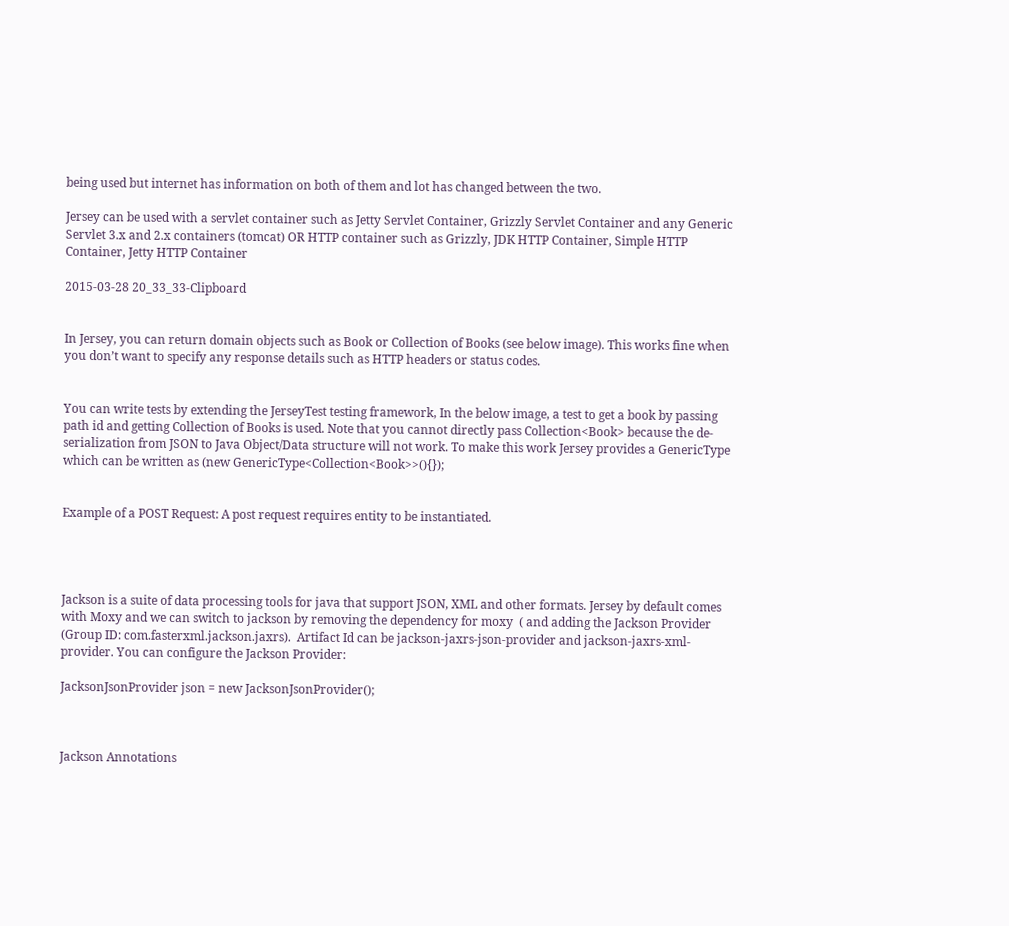being used but internet has information on both of them and lot has changed between the two.

Jersey can be used with a servlet container such as Jetty Servlet Container, Grizzly Servlet Container and any Generic Servlet 3.x and 2.x containers (tomcat) OR HTTP container such as Grizzly, JDK HTTP Container, Simple HTTP Container, Jetty HTTP Container

2015-03-28 20_33_33-Clipboard


In Jersey, you can return domain objects such as Book or Collection of Books (see below image). This works fine when you don’t want to specify any response details such as HTTP headers or status codes.


You can write tests by extending the JerseyTest testing framework, In the below image, a test to get a book by passing path id and getting Collection of Books is used. Note that you cannot directly pass Collection<Book> because the de-serialization from JSON to Java Object/Data structure will not work. To make this work Jersey provides a GenericType which can be written as (new GenericType<Collection<Book>>(){});


Example of a POST Request: A post request requires entity to be instantiated.




Jackson is a suite of data processing tools for java that support JSON, XML and other formats. Jersey by default comes with Moxy and we can switch to jackson by removing the dependency for moxy  ( and adding the Jackson Provider (Group ID: com.fasterxml.jackson.jaxrs).  Artifact Id can be jackson-jaxrs-json-provider and jackson-jaxrs-xml-provider. You can configure the Jackson Provider:

JacksonJsonProvider json = new JacksonJsonProvider();



Jackson Annotations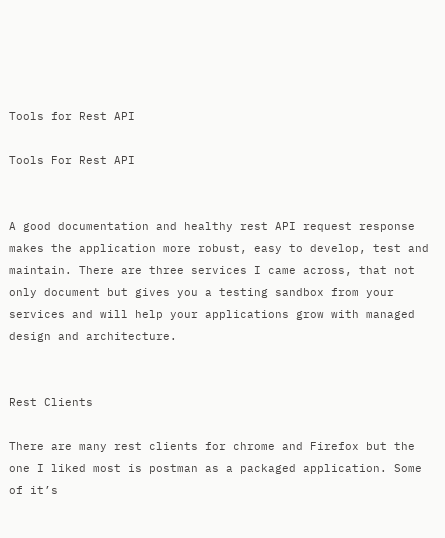Tools for Rest API

Tools For Rest API


A good documentation and healthy rest API request response makes the application more robust, easy to develop, test and maintain. There are three services I came across, that not only document but gives you a testing sandbox from your services and will help your applications grow with managed design and architecture.


Rest Clients

There are many rest clients for chrome and Firefox but the one I liked most is postman as a packaged application. Some of it’s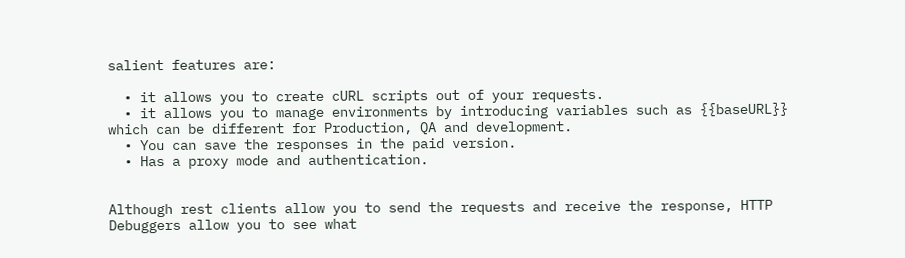salient features are:

  • it allows you to create cURL scripts out of your requests.
  • it allows you to manage environments by introducing variables such as {{baseURL}} which can be different for Production, QA and development.
  • You can save the responses in the paid version.
  • Has a proxy mode and authentication.


Although rest clients allow you to send the requests and receive the response, HTTP Debuggers allow you to see what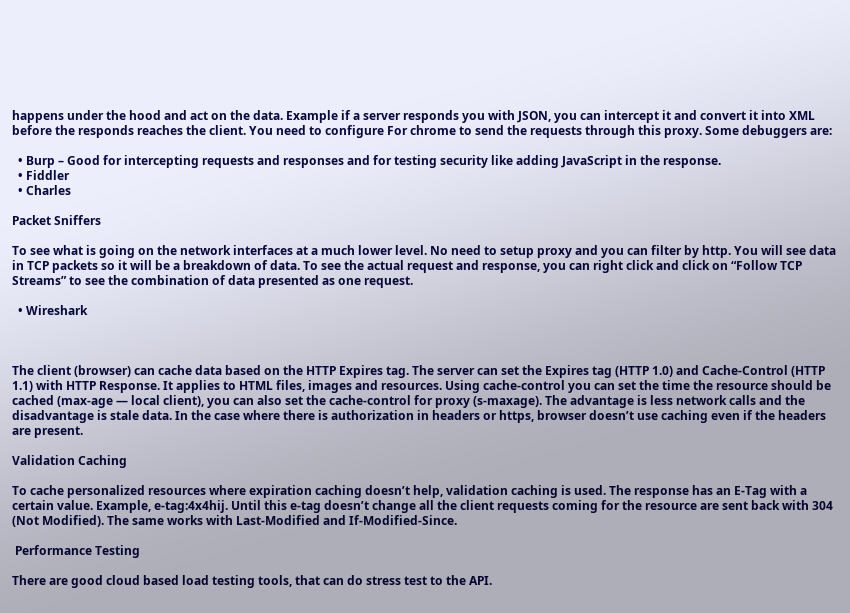happens under the hood and act on the data. Example if a server responds you with JSON, you can intercept it and convert it into XML before the responds reaches the client. You need to configure For chrome to send the requests through this proxy. Some debuggers are:

  • Burp – Good for intercepting requests and responses and for testing security like adding JavaScript in the response.
  • Fiddler
  • Charles

Packet Sniffers

To see what is going on the network interfaces at a much lower level. No need to setup proxy and you can filter by http. You will see data in TCP packets so it will be a breakdown of data. To see the actual request and response, you can right click and click on “Follow TCP Streams” to see the combination of data presented as one request.

  • Wireshark



The client (browser) can cache data based on the HTTP Expires tag. The server can set the Expires tag (HTTP 1.0) and Cache-Control (HTTP 1.1) with HTTP Response. It applies to HTML files, images and resources. Using cache-control you can set the time the resource should be cached (max-age — local client), you can also set the cache-control for proxy (s-maxage). The advantage is less network calls and the disadvantage is stale data. In the case where there is authorization in headers or https, browser doesn’t use caching even if the headers are present.

Validation Caching

To cache personalized resources where expiration caching doesn’t help, validation caching is used. The response has an E-Tag with a certain value. Example, e-tag:4x4hij. Until this e-tag doesn’t change all the client requests coming for the resource are sent back with 304 (Not Modified). The same works with Last-Modified and If-Modified-Since.

 Performance Testing

There are good cloud based load testing tools, that can do stress test to the API.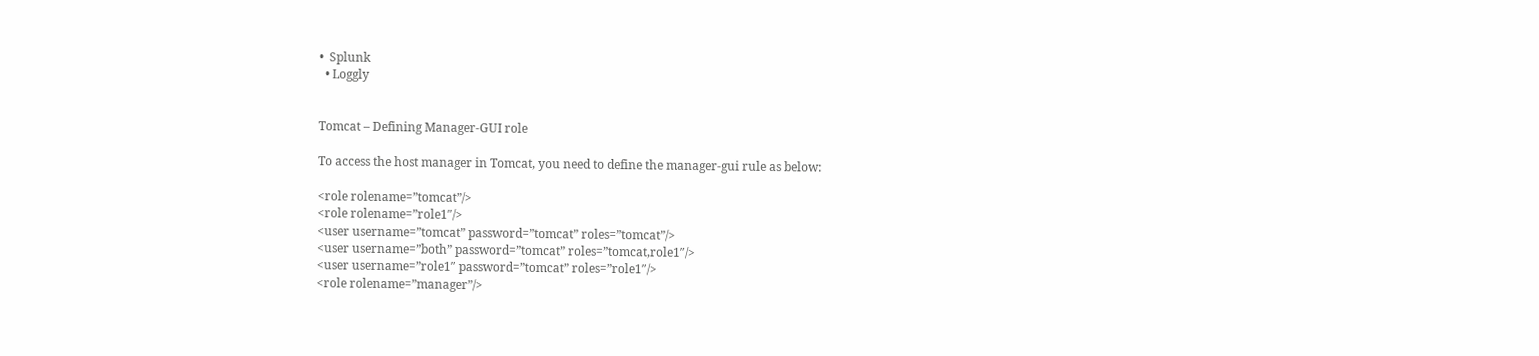•  Splunk
  • Loggly


Tomcat – Defining Manager-GUI role

To access the host manager in Tomcat, you need to define the manager-gui rule as below:

<role rolename=”tomcat”/>
<role rolename=”role1″/>
<user username=”tomcat” password=”tomcat” roles=”tomcat”/>
<user username=”both” password=”tomcat” roles=”tomcat,role1″/>
<user username=”role1″ password=”tomcat” roles=”role1″/>
<role rolename=”manager”/>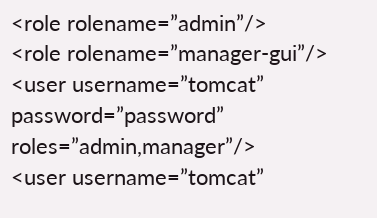<role rolename=”admin”/>
<role rolename=”manager-gui”/>
<user username=”tomcat” password=”password” roles=”admin,manager”/>
<user username=”tomcat”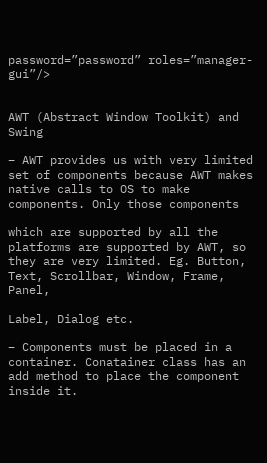password=”password” roles=”manager-gui”/>


AWT (Abstract Window Toolkit) and Swing

– AWT provides us with very limited set of components because AWT makes native calls to OS to make components. Only those components

which are supported by all the platforms are supported by AWT, so they are very limited. Eg. Button, Text, Scrollbar, Window, Frame, Panel,

Label, Dialog etc.

– Components must be placed in a container. Conatainer class has an add method to place the component inside it.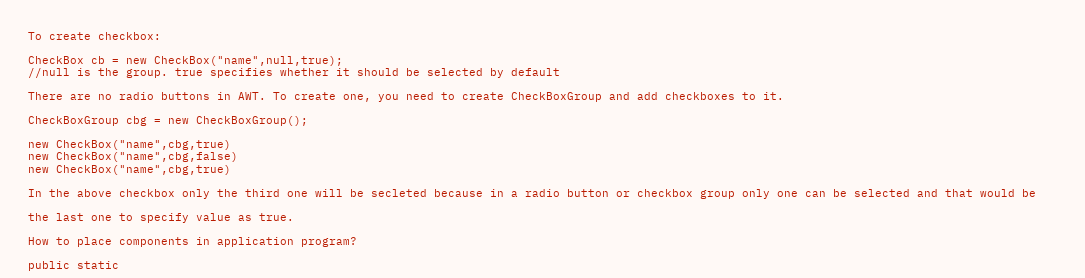To create checkbox:

CheckBox cb = new CheckBox("name",null,true);
//null is the group. true specifies whether it should be selected by default

There are no radio buttons in AWT. To create one, you need to create CheckBoxGroup and add checkboxes to it.

CheckBoxGroup cbg = new CheckBoxGroup();

new CheckBox("name",cbg,true)
new CheckBox("name",cbg,false)
new CheckBox("name",cbg,true)

In the above checkbox only the third one will be secleted because in a radio button or checkbox group only one can be selected and that would be

the last one to specify value as true.

How to place components in application program?

public static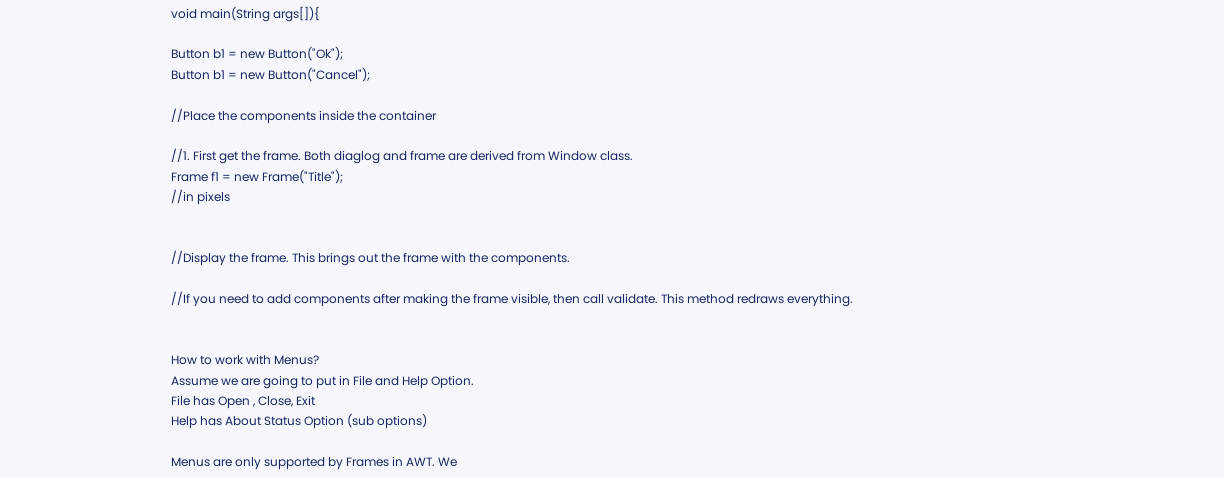void main(String args[]){

Button b1 = new Button("Ok");
Button b1 = new Button("Cancel");

//Place the components inside the container

//1. First get the frame. Both diaglog and frame are derived from Window class.
Frame f1 = new Frame("Title");
//in pixels


//Display the frame. This brings out the frame with the components.

//If you need to add components after making the frame visible, then call validate. This method redraws everything.


How to work with Menus?
Assume we are going to put in File and Help Option.
File has Open , Close, Exit
Help has About Status Option (sub options)

Menus are only supported by Frames in AWT. We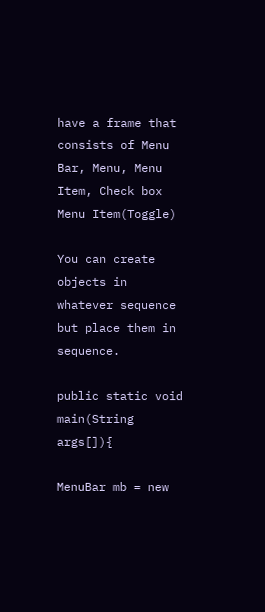have a frame that consists of Menu Bar, Menu, Menu Item, Check box Menu Item(Toggle)

You can create objects in whatever sequence but place them in sequence.

public static void main(String args[]){

MenuBar mb = new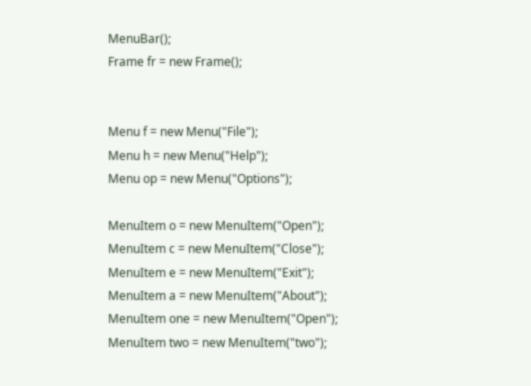MenuBar();
Frame fr = new Frame();


Menu f = new Menu("File");
Menu h = new Menu("Help");
Menu op = new Menu("Options");

MenuItem o = new MenuItem("Open");
MenuItem c = new MenuItem("Close");
MenuItem e = new MenuItem("Exit");
MenuItem a = new MenuItem("About");
MenuItem one = new MenuItem("Open");
MenuItem two = new MenuItem("two");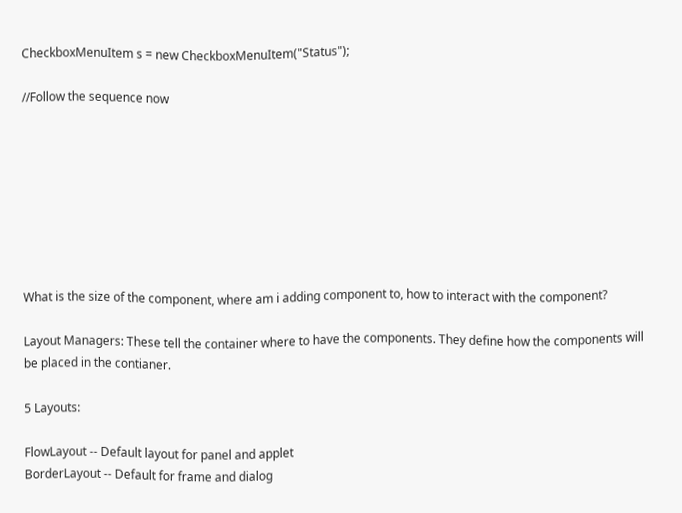CheckboxMenuItem s = new CheckboxMenuItem("Status");

//Follow the sequence now








What is the size of the component, where am i adding component to, how to interact with the component?

Layout Managers: These tell the container where to have the components. They define how the components will be placed in the contianer.

5 Layouts:

FlowLayout -- Default layout for panel and applet
BorderLayout -- Default for frame and dialog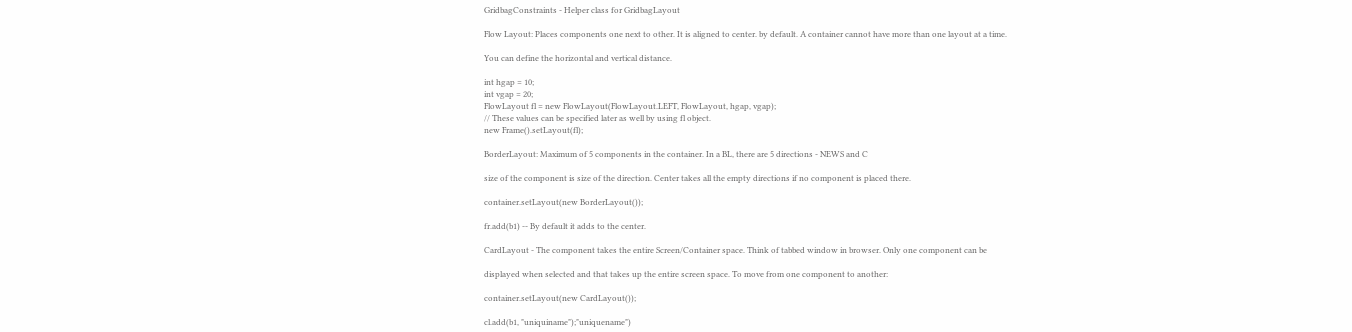GridbagConstraints - Helper class for GridbagLayout

Flow Layout: Places components one next to other. It is aligned to center. by default. A container cannot have more than one layout at a time.

You can define the horizontal and vertical distance.

int hgap = 10;
int vgap = 20;
FlowLayout fl = new FlowLayout(FlowLayout.LEFT, FlowLayout, hgap, vgap);
// These values can be specified later as well by using fl object.
new Frame().setLayout(fl);

BorderLayout: Maximum of 5 components in the container. In a BL, there are 5 directions - NEWS and C

size of the component is size of the direction. Center takes all the empty directions if no component is placed there.

container.setLayout(new BorderLayout());

fr.add(b1) -- By default it adds to the center.

CardLayout - The component takes the entire Screen/Container space. Think of tabbed window in browser. Only one component can be

displayed when selected and that takes up the entire screen space. To move from one component to another:

container.setLayout(new CardLayout());

cl.add(b1, "uniquiname");"uniquename")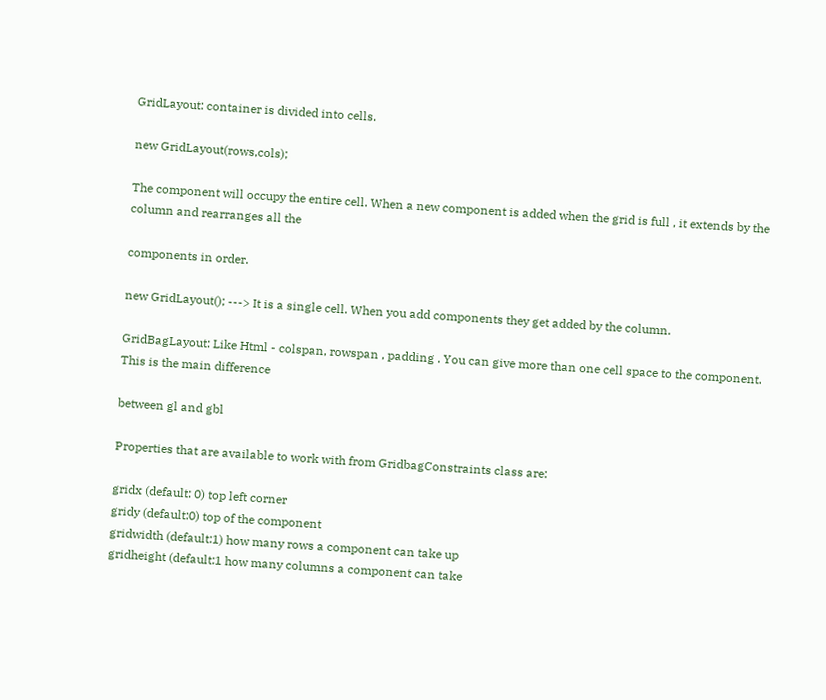GridLayout: container is divided into cells.

new GridLayout(rows,cols);

The component will occupy the entire cell. When a new component is added when the grid is full , it extends by the column and rearranges all the

components in order.

new GridLayout(); ---> It is a single cell. When you add components they get added by the column.

GridBagLayout: Like Html - colspan, rowspan , padding . You can give more than one cell space to the component. This is the main difference

between gl and gbl

Properties that are available to work with from GridbagConstraints class are:

gridx (default: 0) top left corner
gridy (default:0) top of the component
gridwidth (default:1) how many rows a component can take up
gridheight (default:1 how many columns a component can take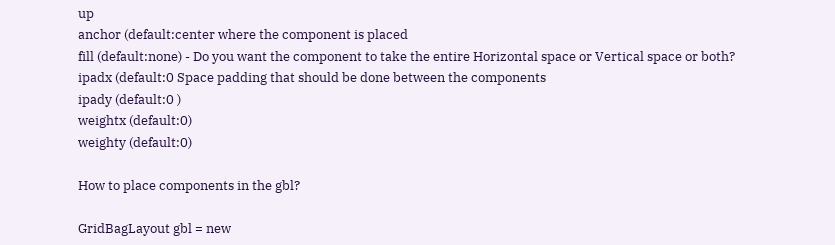up
anchor (default:center where the component is placed
fill (default:none) - Do you want the component to take the entire Horizontal space or Vertical space or both?
ipadx (default:0 Space padding that should be done between the components
ipady (default:0 )
weightx (default:0)
weighty (default:0)

How to place components in the gbl?

GridBagLayout gbl = new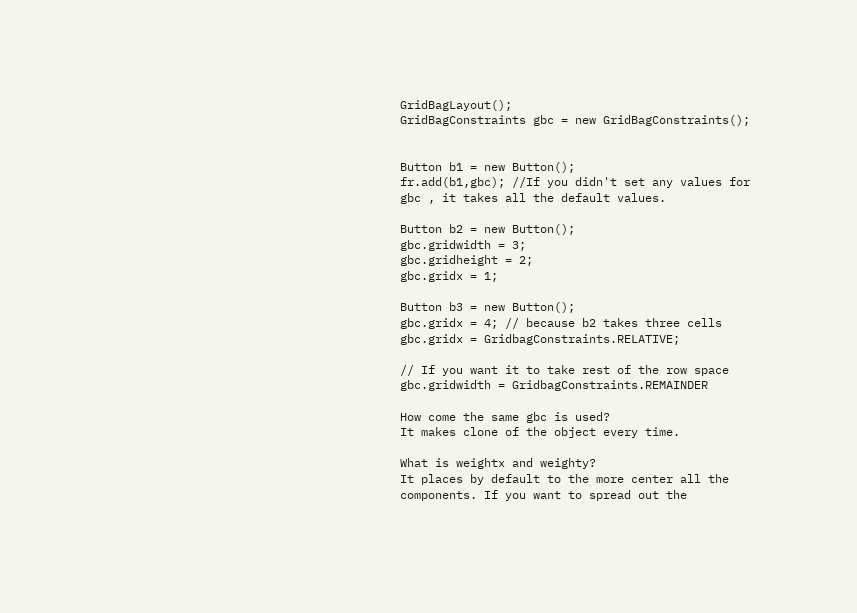GridBagLayout();
GridBagConstraints gbc = new GridBagConstraints();


Button b1 = new Button();
fr.add(b1,gbc); //If you didn't set any values for gbc , it takes all the default values.

Button b2 = new Button();
gbc.gridwidth = 3;
gbc.gridheight = 2;
gbc.gridx = 1;

Button b3 = new Button();
gbc.gridx = 4; // because b2 takes three cells
gbc.gridx = GridbagConstraints.RELATIVE;

// If you want it to take rest of the row space
gbc.gridwidth = GridbagConstraints.REMAINDER

How come the same gbc is used?
It makes clone of the object every time.

What is weightx and weighty?
It places by default to the more center all the components. If you want to spread out the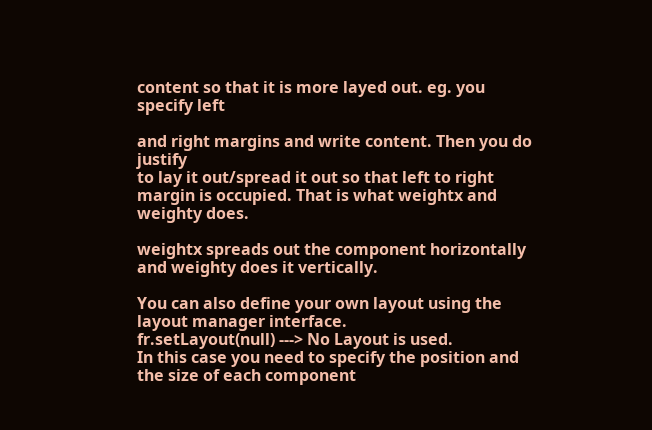content so that it is more layed out. eg. you specify left

and right margins and write content. Then you do justify
to lay it out/spread it out so that left to right margin is occupied. That is what weightx and weighty does.

weightx spreads out the component horizontally and weighty does it vertically.

You can also define your own layout using the layout manager interface.
fr.setLayout(null) ---> No Layout is used.
In this case you need to specify the position and the size of each component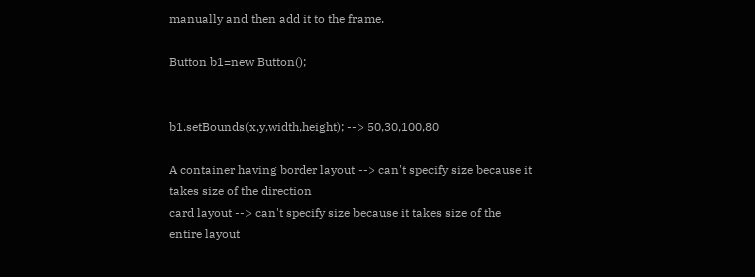manually and then add it to the frame.

Button b1=new Button();


b1.setBounds(x,y,width,height); --> 50,30,100,80

A container having border layout --> can't specify size because it takes size of the direction
card layout --> can't specify size because it takes size of the entire layout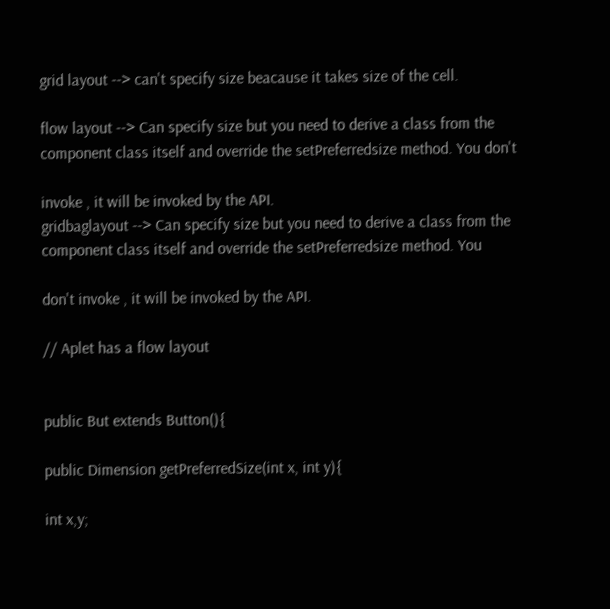grid layout --> can't specify size beacause it takes size of the cell.

flow layout --> Can specify size but you need to derive a class from the component class itself and override the setPreferredsize method. You don't

invoke , it will be invoked by the API.
gridbaglayout --> Can specify size but you need to derive a class from the component class itself and override the setPreferredsize method. You

don't invoke , it will be invoked by the API.

// Aplet has a flow layout


public But extends Button(){

public Dimension getPreferredSize(int x, int y){

int x,y;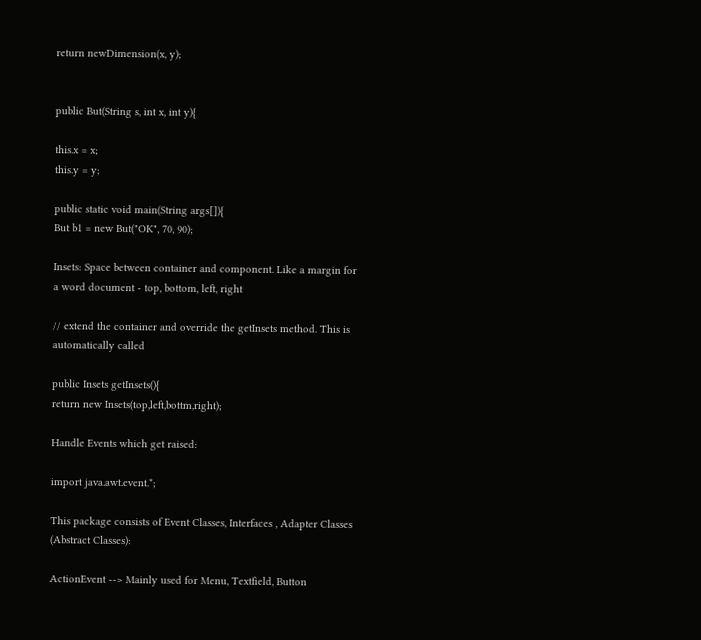return newDimension(x, y);


public But(String s, int x, int y){

this.x = x;
this.y = y;

public static void main(String args[]){
But b1 = new But("OK", 70, 90);

Insets: Space between container and component. Like a margin for a word document - top, bottom, left, right

// extend the container and override the getInsets method. This is automatically called

public Insets getInsets(){
return new Insets(top,left,bottm,right);

Handle Events which get raised:

import java.awt.event.*;

This package consists of Event Classes, Interfaces , Adapter Classes (Abstract Classes):

ActionEvent --> Mainly used for Menu, Textfield, Button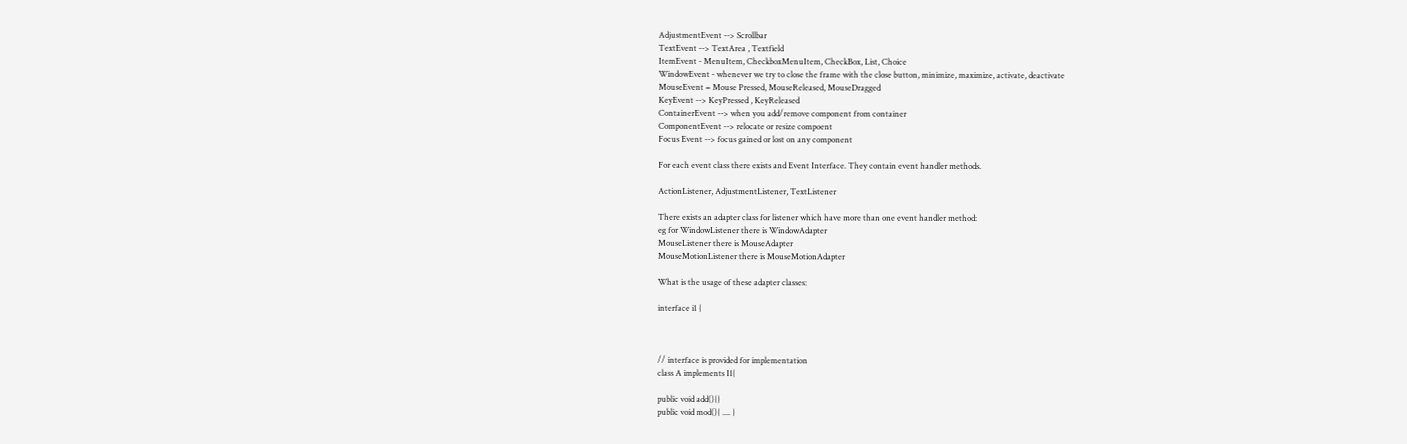AdjustmentEvent --> Scrollbar
TextEvent --> TextArea , Textfield
ItemEvent - MenuItem, CheckboxMenuItem, CheckBox, List, Choice
WindowEvent - whenever we try to close the frame with the close button, minimize, maximize, activate, deactivate
MouseEvent = Mouse Pressed, MouseReleased, MouseDragged
KeyEvent --> KeyPressed , KeyReleased
ContainerEvent --> when you add/remove component from container
ComponentEvent --> relocate or resize compoent
Focus Event --> focus gained or lost on any component

For each event class there exists and Event Interface. They contain event handler methods.

ActionListener, AdjustmentListener, TextListener

There exists an adapter class for listener which have more than one event handler method:
eg for WindowListener there is WindowAdapter
MouseListener there is MouseAdapter
MouseMotionListener there is MouseMotionAdapter

What is the usage of these adapter classes:

interface i1 {



// interface is provided for implementation
class A implements I1{

public void add(){}
public void mod(){ .... }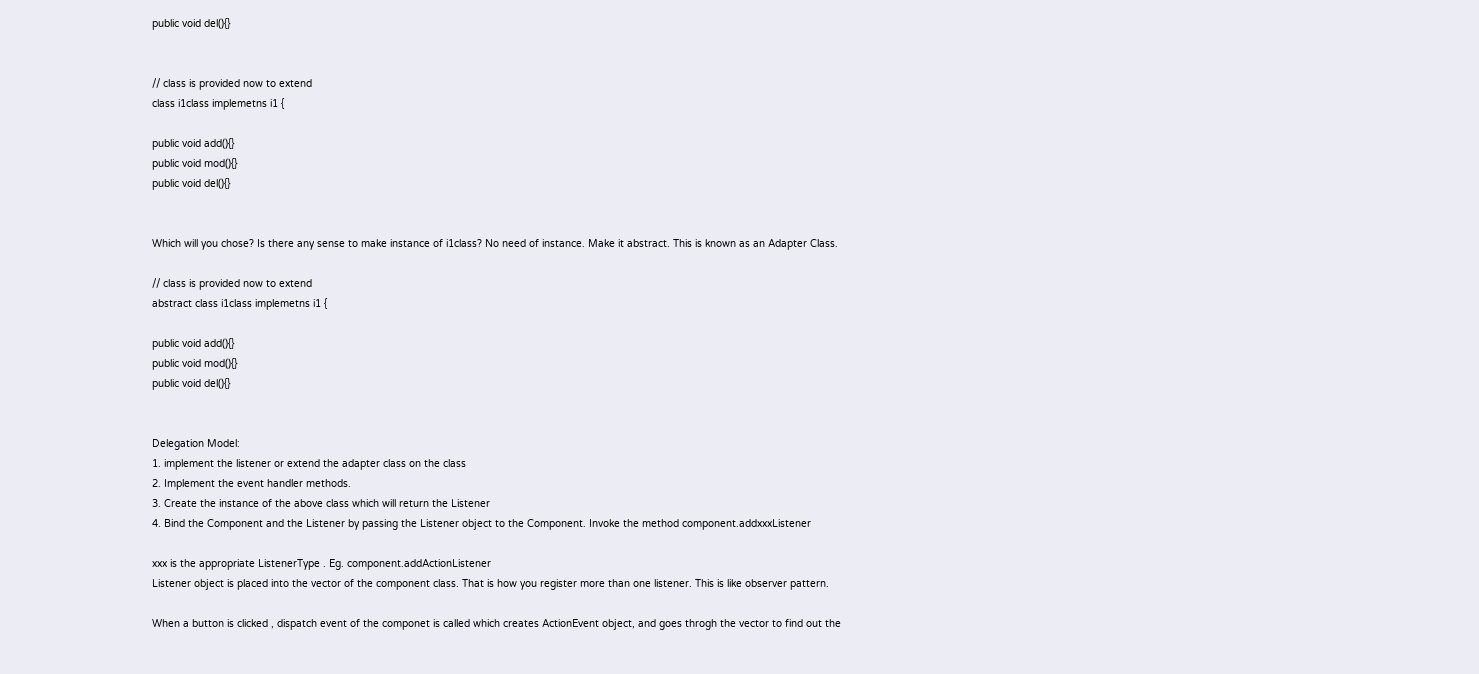public void del(){}


// class is provided now to extend
class i1class implemetns i1 {

public void add(){}
public void mod(){}
public void del(){}


Which will you chose? Is there any sense to make instance of i1class? No need of instance. Make it abstract. This is known as an Adapter Class.

// class is provided now to extend
abstract class i1class implemetns i1 {

public void add(){}
public void mod(){}
public void del(){}


Delegation Model:
1. implement the listener or extend the adapter class on the class
2. Implement the event handler methods.
3. Create the instance of the above class which will return the Listener
4. Bind the Component and the Listener by passing the Listener object to the Component. Invoke the method component.addxxxListener

xxx is the appropriate ListenerType . Eg. component.addActionListener
Listener object is placed into the vector of the component class. That is how you register more than one listener. This is like observer pattern.

When a button is clicked , dispatch event of the componet is called which creates ActionEvent object, and goes throgh the vector to find out the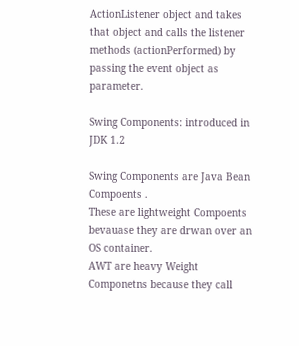ActionListener object and takes that object and calls the listener methods (actionPerformed) by passing the event object as parameter.

Swing Components: introduced in JDK 1.2

Swing Components are Java Bean Compoents .
These are lightweight Compoents bevauase they are drwan over an OS container.
AWT are heavy Weight Componetns because they call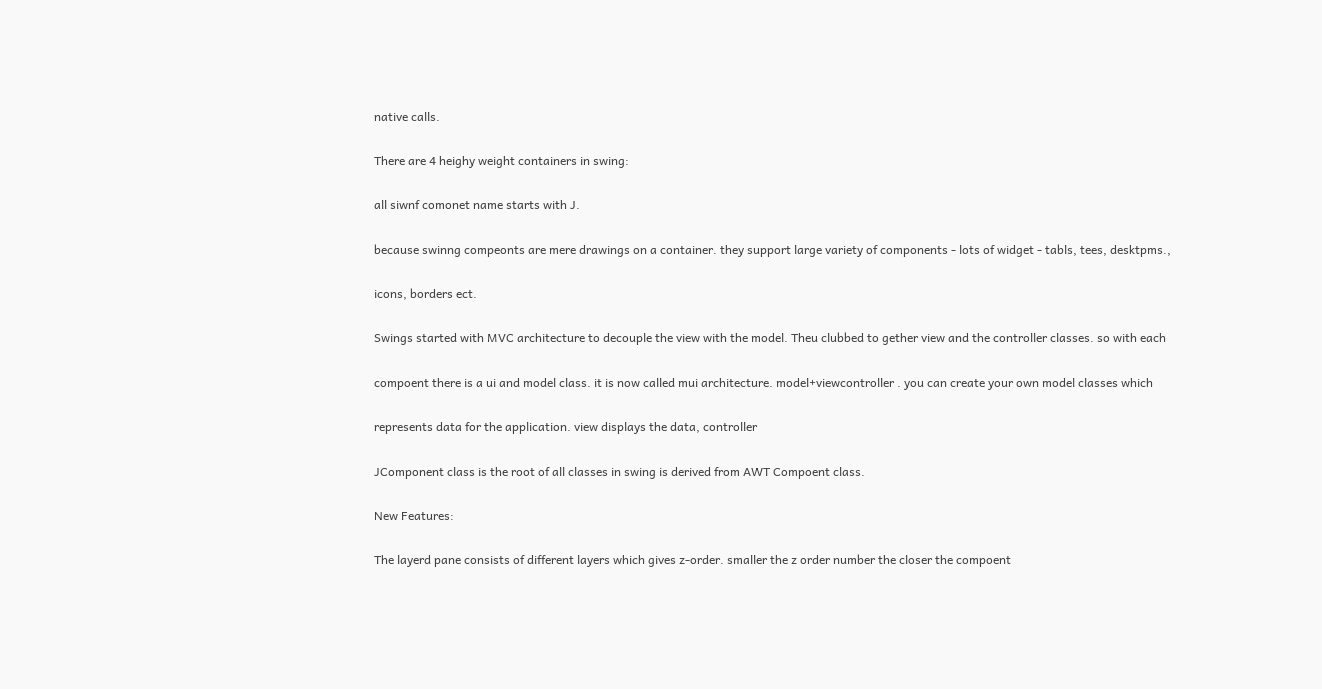native calls.

There are 4 heighy weight containers in swing:

all siwnf comonet name starts with J.

because swinng compeonts are mere drawings on a container. they support large variety of components - lots of widget - tabls, tees, desktpms.,

icons, borders ect.

Swings started with MVC architecture to decouple the view with the model. Theu clubbed to gether view and the controller classes. so with each

compoent there is a ui and model class. it is now called mui architecture. model+viewcontroller . you can create your own model classes which

represents data for the application. view displays the data, controller

JComponent class is the root of all classes in swing is derived from AWT Compoent class.

New Features:

The layerd pane consists of different layers which gives z-order. smaller the z order number the closer the compoent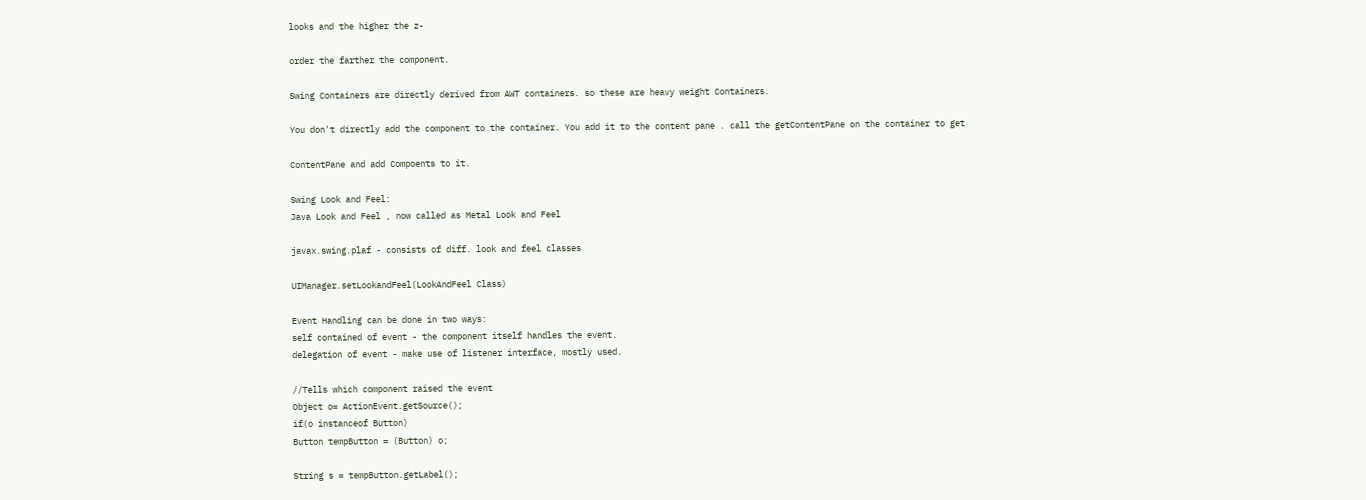looks and the higher the z-

order the farther the component.

Swing Containers are directly derived from AWT containers. so these are heavy weight Containers.

You don't directly add the component to the container. You add it to the content pane . call the getContentPane on the container to get

ContentPane and add Compoents to it.

Swing Look and Feel:
Java Look and Feel , now called as Metal Look and Feel

javax.swing.plaf - consists of diff. look and feel classes

UIManager.setLookandFeel(LookAndFeel Class)

Event Handling can be done in two ways:
self contained of event - the component itself handles the event.
delegation of event - make use of listener interface, mostly used.

//Tells which component raised the event
Object o= ActionEvent.getSource();
if(o instanceof Button)
Button tempButton = (Button) o;

String s = tempButton.getLabel();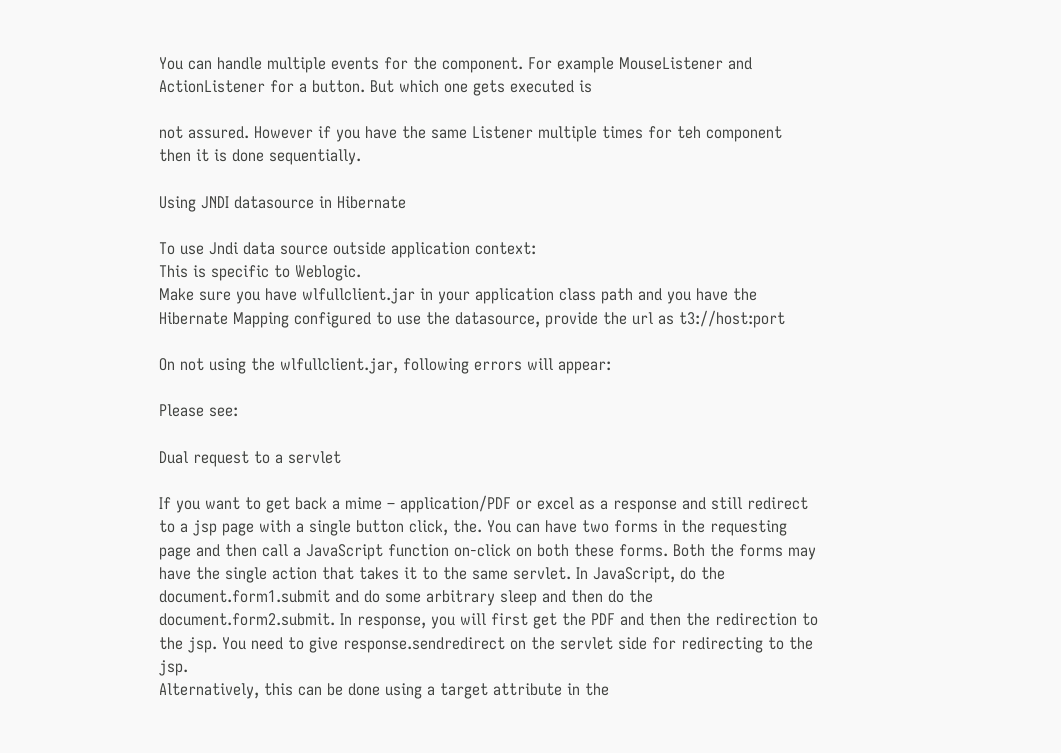You can handle multiple events for the component. For example MouseListener and ActionListener for a button. But which one gets executed is

not assured. However if you have the same Listener multiple times for teh component then it is done sequentially.

Using JNDI datasource in Hibernate

To use Jndi data source outside application context:
This is specific to Weblogic.
Make sure you have wlfullclient.jar in your application class path and you have the Hibernate Mapping configured to use the datasource, provide the url as t3://host:port

On not using the wlfullclient.jar, following errors will appear:

Please see:

Dual request to a servlet

If you want to get back a mime – application/PDF or excel as a response and still redirect to a jsp page with a single button click, the. You can have two forms in the requesting page and then call a JavaScript function on-click on both these forms. Both the forms may have the single action that takes it to the same servlet. In JavaScript, do the document.form1.submit and do some arbitrary sleep and then do the document.form2.submit. In response, you will first get the PDF and then the redirection to the jsp. You need to give response.sendredirect on the servlet side for redirecting to the jsp.
Alternatively, this can be done using a target attribute in the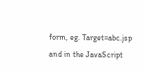form, eg. Target=abc.jsp and in the JavaScript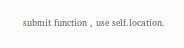submit function , use self.location.